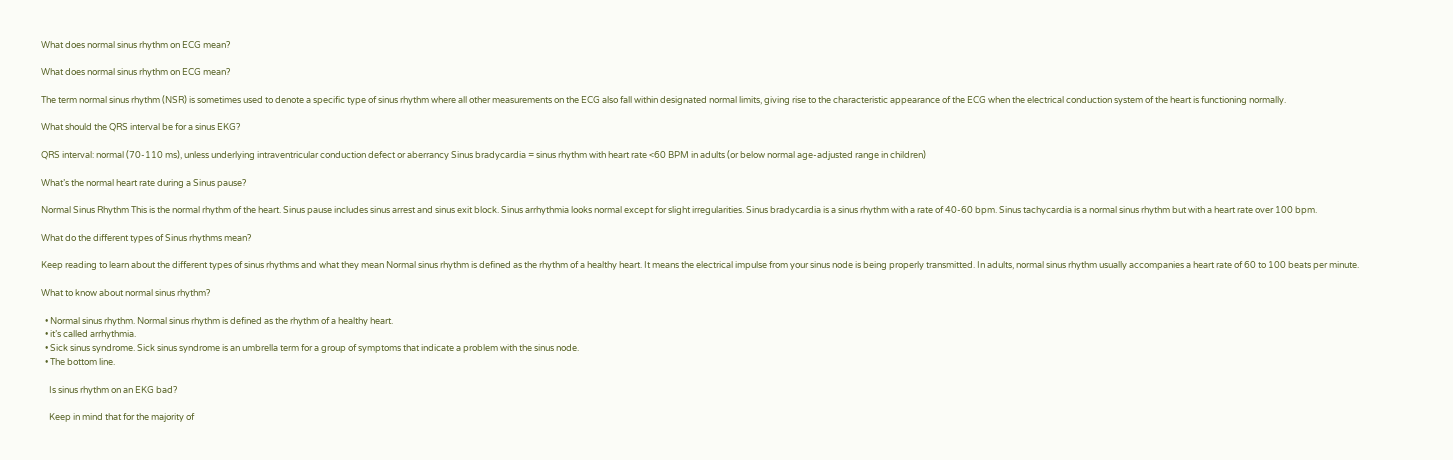What does normal sinus rhythm on ECG mean?

What does normal sinus rhythm on ECG mean?

The term normal sinus rhythm (NSR) is sometimes used to denote a specific type of sinus rhythm where all other measurements on the ECG also fall within designated normal limits, giving rise to the characteristic appearance of the ECG when the electrical conduction system of the heart is functioning normally.

What should the QRS interval be for a sinus EKG?

QRS interval: normal (70-110 ms), unless underlying intraventricular conduction defect or aberrancy Sinus bradycardia = sinus rhythm with heart rate <60 BPM in adults (or below normal age-adjusted range in children)

What’s the normal heart rate during a Sinus pause?

Normal Sinus Rhythm This is the normal rhythm of the heart. Sinus pause includes sinus arrest and sinus exit block. Sinus arrhythmia looks normal except for slight irregularities. Sinus bradycardia is a sinus rhythm with a rate of 40-60 bpm. Sinus tachycardia is a normal sinus rhythm but with a heart rate over 100 bpm.

What do the different types of Sinus rhythms mean?

Keep reading to learn about the different types of sinus rhythms and what they mean Normal sinus rhythm is defined as the rhythm of a healthy heart. It means the electrical impulse from your sinus node is being properly transmitted. In adults, normal sinus rhythm usually accompanies a heart rate of 60 to 100 beats per minute.

What to know about normal sinus rhythm?

  • Normal sinus rhythm. Normal sinus rhythm is defined as the rhythm of a healthy heart.
  • it’s called arrhythmia.
  • Sick sinus syndrome. Sick sinus syndrome is an umbrella term for a group of symptoms that indicate a problem with the sinus node.
  • The bottom line.

    Is sinus rhythm on an EKG bad?

    Keep in mind that for the majority of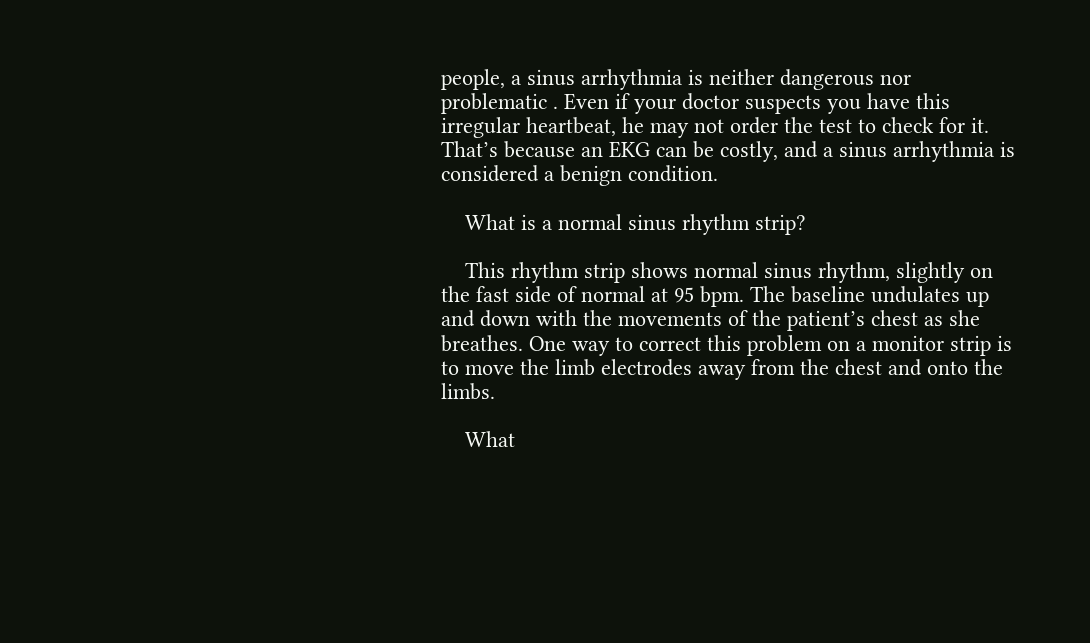people, a sinus arrhythmia is neither dangerous nor problematic . Even if your doctor suspects you have this irregular heartbeat, he may not order the test to check for it. That’s because an EKG can be costly, and a sinus arrhythmia is considered a benign condition.

    What is a normal sinus rhythm strip?

    This rhythm strip shows normal sinus rhythm, slightly on the fast side of normal at 95 bpm. The baseline undulates up and down with the movements of the patient’s chest as she breathes. One way to correct this problem on a monitor strip is to move the limb electrodes away from the chest and onto the limbs.

    What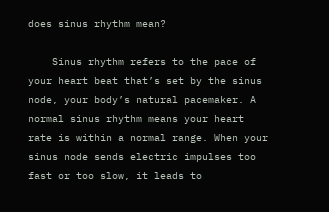does sinus rhythm mean?

    Sinus rhythm refers to the pace of your heart beat that’s set by the sinus node, your body’s natural pacemaker. A normal sinus rhythm means your heart rate is within a normal range. When your sinus node sends electric impulses too fast or too slow, it leads to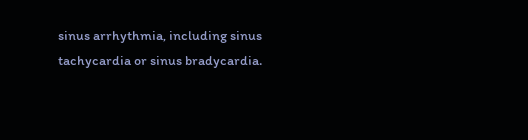sinus arrhythmia, including sinus tachycardia or sinus bradycardia.